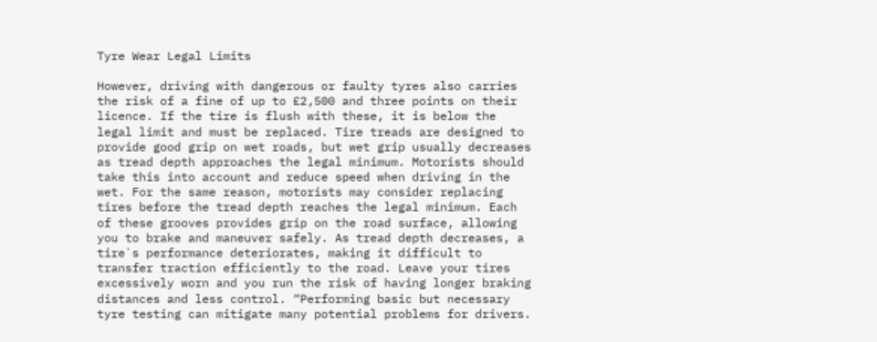Tyre Wear Legal Limits

However, driving with dangerous or faulty tyres also carries the risk of a fine of up to £2,500 and three points on their licence. If the tire is flush with these, it is below the legal limit and must be replaced. Tire treads are designed to provide good grip on wet roads, but wet grip usually decreases as tread depth approaches the legal minimum. Motorists should take this into account and reduce speed when driving in the wet. For the same reason, motorists may consider replacing tires before the tread depth reaches the legal minimum. Each of these grooves provides grip on the road surface, allowing you to brake and maneuver safely. As tread depth decreases, a tire`s performance deteriorates, making it difficult to transfer traction efficiently to the road. Leave your tires excessively worn and you run the risk of having longer braking distances and less control. “Performing basic but necessary tyre testing can mitigate many potential problems for drivers.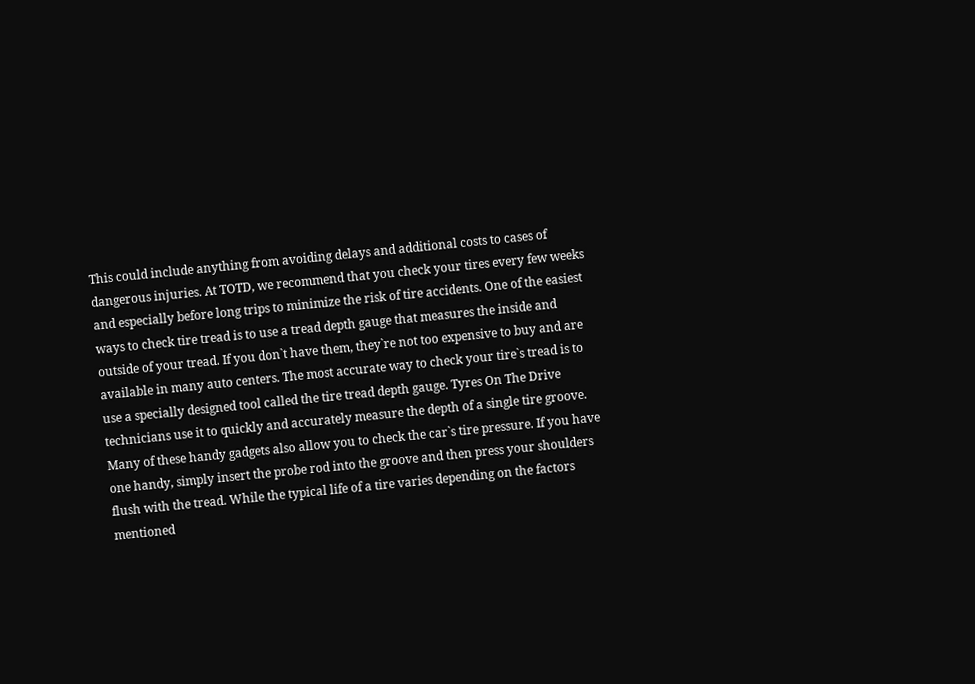This could include anything from avoiding delays and additional costs to cases of dangerous injuries. At TOTD, we recommend that you check your tires every few weeks and especially before long trips to minimize the risk of tire accidents. One of the easiest ways to check tire tread is to use a tread depth gauge that measures the inside and outside of your tread. If you don`t have them, they`re not too expensive to buy and are available in many auto centers. The most accurate way to check your tire`s tread is to use a specially designed tool called the tire tread depth gauge. Tyres On The Drive technicians use it to quickly and accurately measure the depth of a single tire groove. Many of these handy gadgets also allow you to check the car`s tire pressure. If you have one handy, simply insert the probe rod into the groove and then press your shoulders flush with the tread. While the typical life of a tire varies depending on the factors mentioned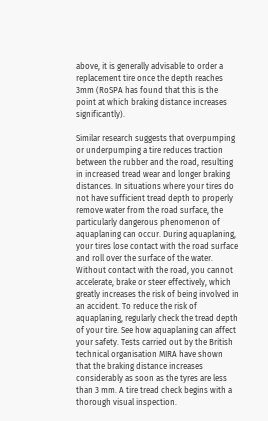above, it is generally advisable to order a replacement tire once the depth reaches 3mm (RoSPA has found that this is the point at which braking distance increases significantly).

Similar research suggests that overpumping or underpumping a tire reduces traction between the rubber and the road, resulting in increased tread wear and longer braking distances. In situations where your tires do not have sufficient tread depth to properly remove water from the road surface, the particularly dangerous phenomenon of aquaplaning can occur. During aquaplaning, your tires lose contact with the road surface and roll over the surface of the water. Without contact with the road, you cannot accelerate, brake or steer effectively, which greatly increases the risk of being involved in an accident. To reduce the risk of aquaplaning, regularly check the tread depth of your tire. See how aquaplaning can affect your safety. Tests carried out by the British technical organisation MIRA have shown that the braking distance increases considerably as soon as the tyres are less than 3 mm. A tire tread check begins with a thorough visual inspection.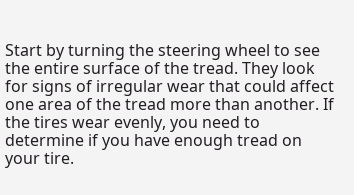Start by turning the steering wheel to see the entire surface of the tread. They look for signs of irregular wear that could affect one area of the tread more than another. If the tires wear evenly, you need to determine if you have enough tread on your tire.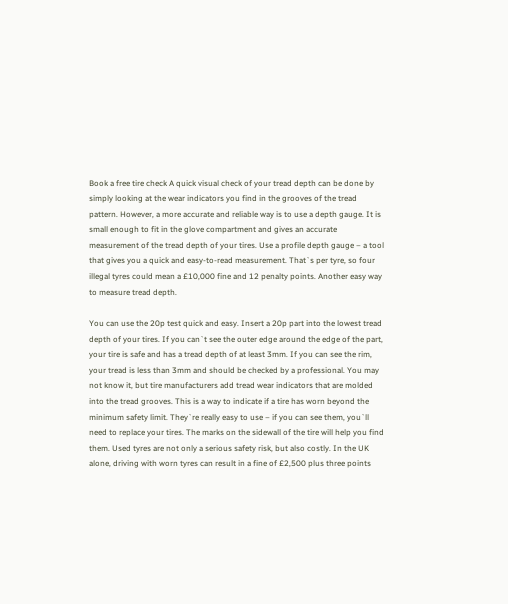Book a free tire check A quick visual check of your tread depth can be done by simply looking at the wear indicators you find in the grooves of the tread pattern. However, a more accurate and reliable way is to use a depth gauge. It is small enough to fit in the glove compartment and gives an accurate measurement of the tread depth of your tires. Use a profile depth gauge – a tool that gives you a quick and easy-to-read measurement. That`s per tyre, so four illegal tyres could mean a £10,000 fine and 12 penalty points. Another easy way to measure tread depth.

You can use the 20p test quick and easy. Insert a 20p part into the lowest tread depth of your tires. If you can`t see the outer edge around the edge of the part, your tire is safe and has a tread depth of at least 3mm. If you can see the rim, your tread is less than 3mm and should be checked by a professional. You may not know it, but tire manufacturers add tread wear indicators that are molded into the tread grooves. This is a way to indicate if a tire has worn beyond the minimum safety limit. They`re really easy to use – if you can see them, you`ll need to replace your tires. The marks on the sidewall of the tire will help you find them. Used tyres are not only a serious safety risk, but also costly. In the UK alone, driving with worn tyres can result in a fine of £2,500 plus three points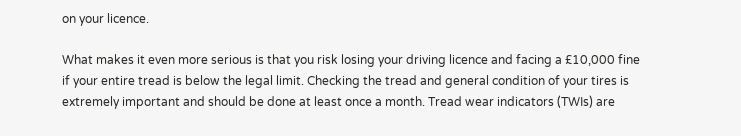on your licence.

What makes it even more serious is that you risk losing your driving licence and facing a £10,000 fine if your entire tread is below the legal limit. Checking the tread and general condition of your tires is extremely important and should be done at least once a month. Tread wear indicators (TWIs) are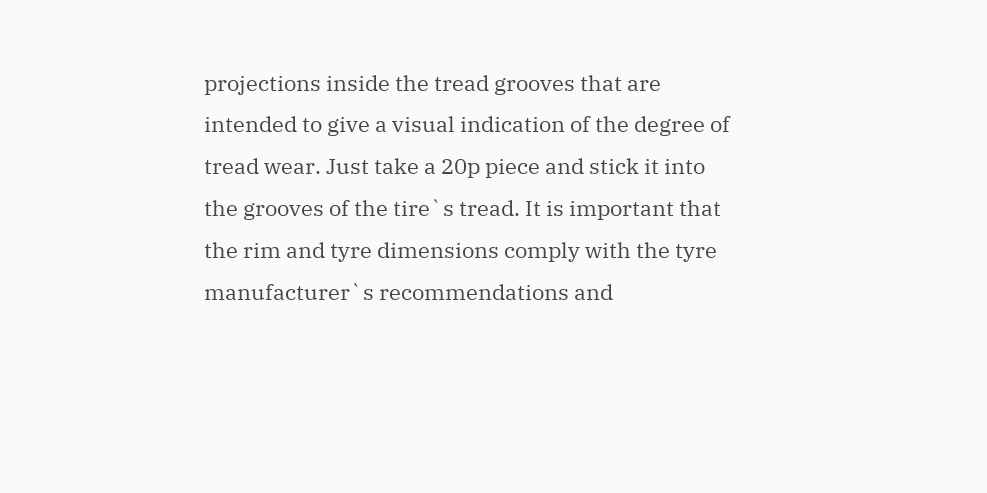projections inside the tread grooves that are intended to give a visual indication of the degree of tread wear. Just take a 20p piece and stick it into the grooves of the tire`s tread. It is important that the rim and tyre dimensions comply with the tyre manufacturer`s recommendations and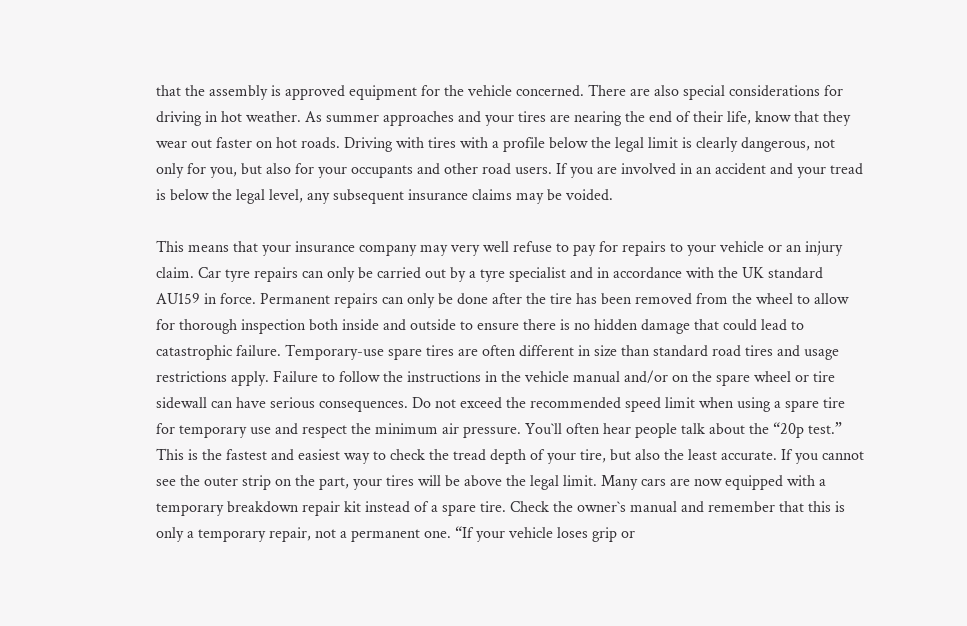that the assembly is approved equipment for the vehicle concerned. There are also special considerations for driving in hot weather. As summer approaches and your tires are nearing the end of their life, know that they wear out faster on hot roads. Driving with tires with a profile below the legal limit is clearly dangerous, not only for you, but also for your occupants and other road users. If you are involved in an accident and your tread is below the legal level, any subsequent insurance claims may be voided.

This means that your insurance company may very well refuse to pay for repairs to your vehicle or an injury claim. Car tyre repairs can only be carried out by a tyre specialist and in accordance with the UK standard AU159 in force. Permanent repairs can only be done after the tire has been removed from the wheel to allow for thorough inspection both inside and outside to ensure there is no hidden damage that could lead to catastrophic failure. Temporary-use spare tires are often different in size than standard road tires and usage restrictions apply. Failure to follow the instructions in the vehicle manual and/or on the spare wheel or tire sidewall can have serious consequences. Do not exceed the recommended speed limit when using a spare tire for temporary use and respect the minimum air pressure. You`ll often hear people talk about the “20p test.” This is the fastest and easiest way to check the tread depth of your tire, but also the least accurate. If you cannot see the outer strip on the part, your tires will be above the legal limit. Many cars are now equipped with a temporary breakdown repair kit instead of a spare tire. Check the owner`s manual and remember that this is only a temporary repair, not a permanent one. “If your vehicle loses grip or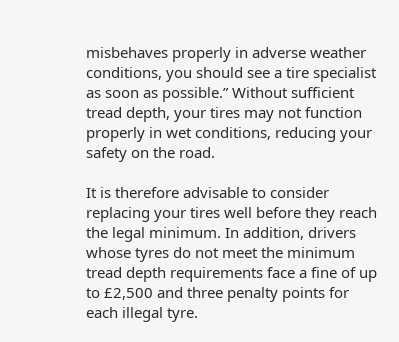misbehaves properly in adverse weather conditions, you should see a tire specialist as soon as possible.” Without sufficient tread depth, your tires may not function properly in wet conditions, reducing your safety on the road.

It is therefore advisable to consider replacing your tires well before they reach the legal minimum. In addition, drivers whose tyres do not meet the minimum tread depth requirements face a fine of up to £2,500 and three penalty points for each illegal tyre.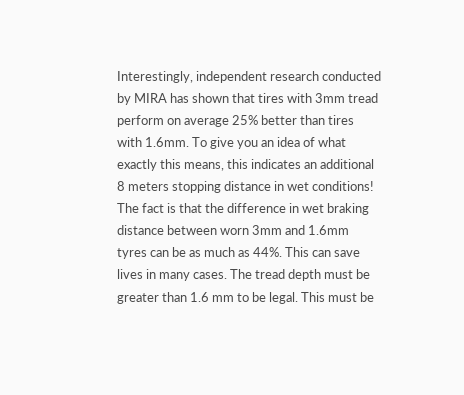Interestingly, independent research conducted by MIRA has shown that tires with 3mm tread perform on average 25% better than tires with 1.6mm. To give you an idea of what exactly this means, this indicates an additional 8 meters stopping distance in wet conditions! The fact is that the difference in wet braking distance between worn 3mm and 1.6mm tyres can be as much as 44%. This can save lives in many cases. The tread depth must be greater than 1.6 mm to be legal. This must be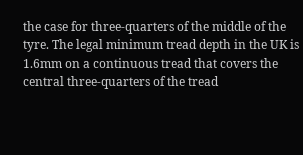the case for three-quarters of the middle of the tyre. The legal minimum tread depth in the UK is 1.6mm on a continuous tread that covers the central three-quarters of the tread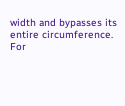width and bypasses its entire circumference. For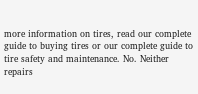more information on tires, read our complete guide to buying tires or our complete guide to tire safety and maintenance. No. Neither repairs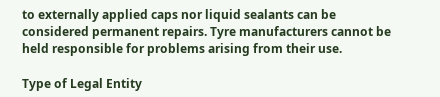to externally applied caps nor liquid sealants can be considered permanent repairs. Tyre manufacturers cannot be held responsible for problems arising from their use.

Type of Legal Entity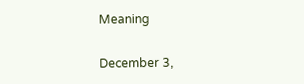Meaning

December 3,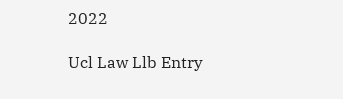2022

Ucl Law Llb Entry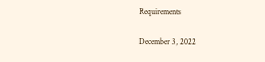Requirements

December 3, 2022